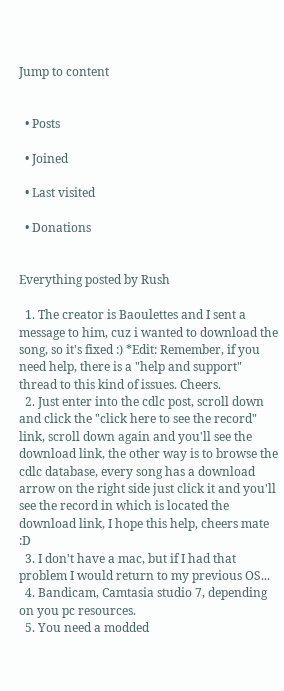Jump to content


  • Posts

  • Joined

  • Last visited

  • Donations


Everything posted by Rush

  1. The creator is Baoulettes and I sent a message to him, cuz i wanted to download the song, so it's fixed :) *Edit: Remember, if you need help, there is a "help and support" thread to this kind of issues. Cheers.
  2. Just enter into the cdlc post, scroll down and click the "click here to see the record" link, scroll down again and you'll see the download link, the other way is to browse the cdlc database, every song has a download arrow on the right side just click it and you'll see the record in which is located the download link, I hope this help, cheers mate :D
  3. I don't have a mac, but if I had that problem I would return to my previous OS...
  4. Bandicam, Camtasia studio 7, depending on you pc resources.
  5. You need a modded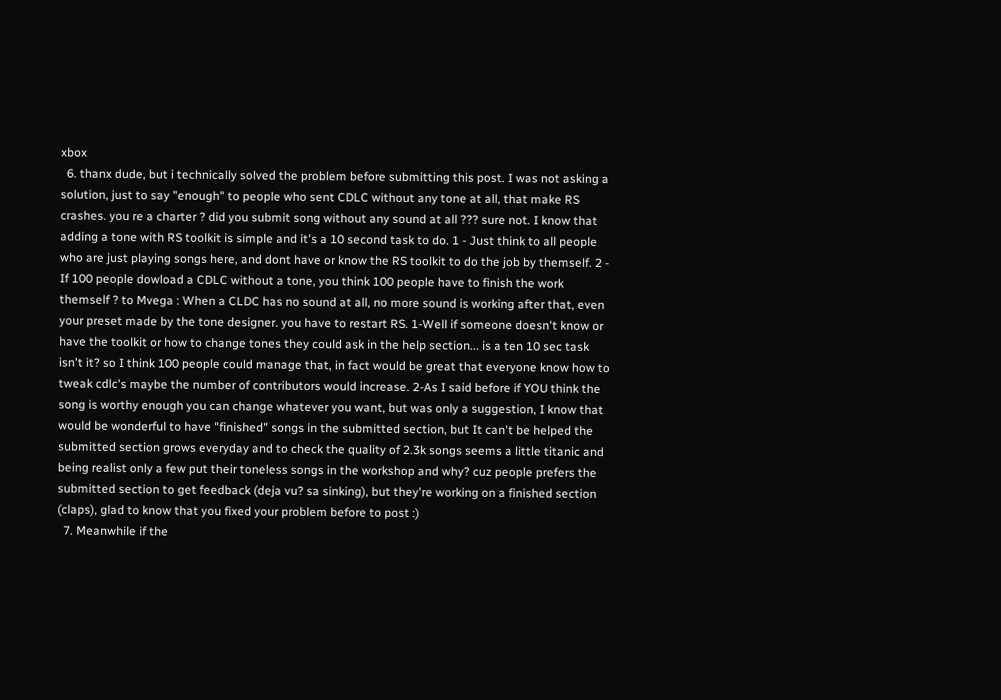xbox
  6. thanx dude, but i technically solved the problem before submitting this post. I was not asking a solution, just to say "enough" to people who sent CDLC without any tone at all, that make RS crashes. you re a charter ? did you submit song without any sound at all ??? sure not. I know that adding a tone with RS toolkit is simple and it's a 10 second task to do. 1 - Just think to all people who are just playing songs here, and dont have or know the RS toolkit to do the job by themself. 2 - If 100 people dowload a CDLC without a tone, you think 100 people have to finish the work themself ? to Mvega : When a CLDC has no sound at all, no more sound is working after that, even your preset made by the tone designer. you have to restart RS. 1-Well if someone doesn't know or have the toolkit or how to change tones they could ask in the help section... is a ten 10 sec task isn't it? so I think 100 people could manage that, in fact would be great that everyone know how to tweak cdlc's maybe the number of contributors would increase. 2-As I said before if YOU think the song is worthy enough you can change whatever you want, but was only a suggestion, I know that would be wonderful to have "finished" songs in the submitted section, but It can't be helped the submitted section grows everyday and to check the quality of 2.3k songs seems a little titanic and being realist only a few put their toneless songs in the workshop and why? cuz people prefers the submitted section to get feedback (deja vu? sa sinking), but they're working on a finished section (claps), glad to know that you fixed your problem before to post :)
  7. Meanwhile if the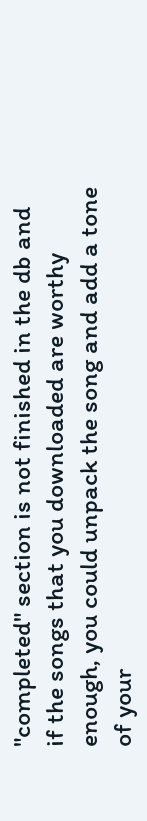"completed" section is not finished in the db and if the songs that you downloaded are worthy enough, you could unpack the song and add a tone of your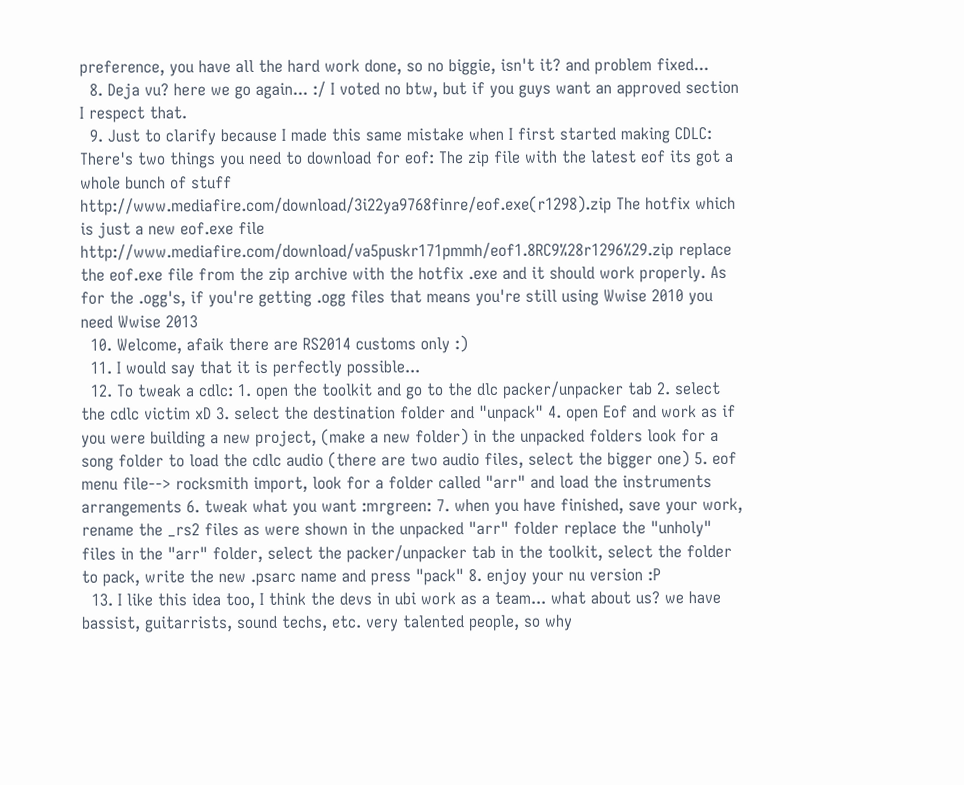preference, you have all the hard work done, so no biggie, isn't it? and problem fixed...
  8. Deja vu? here we go again... :/ I voted no btw, but if you guys want an approved section I respect that.
  9. Just to clarify because I made this same mistake when I first started making CDLC: There's two things you need to download for eof: The zip file with the latest eof its got a whole bunch of stuff http://www.mediafire.com/download/3i22ya9768finre/eof.exe(r1298).zip The hotfix which is just a new eof.exe file http://www.mediafire.com/download/va5puskr171pmmh/eof1.8RC9%28r1296%29.zip replace the eof.exe file from the zip archive with the hotfix .exe and it should work properly. As for the .ogg's, if you're getting .ogg files that means you're still using Wwise 2010 you need Wwise 2013
  10. Welcome, afaik there are RS2014 customs only :)
  11. I would say that it is perfectly possible...
  12. To tweak a cdlc: 1. open the toolkit and go to the dlc packer/unpacker tab 2. select the cdlc victim xD 3. select the destination folder and "unpack" 4. open Eof and work as if you were building a new project, (make a new folder) in the unpacked folders look for a song folder to load the cdlc audio (there are two audio files, select the bigger one) 5. eof menu file--> rocksmith import, look for a folder called "arr" and load the instruments arrangements 6. tweak what you want :mrgreen: 7. when you have finished, save your work, rename the _rs2 files as were shown in the unpacked "arr" folder replace the "unholy" files in the "arr" folder, select the packer/unpacker tab in the toolkit, select the folder to pack, write the new .psarc name and press "pack" 8. enjoy your nu version :P
  13. I like this idea too, I think the devs in ubi work as a team... what about us? we have bassist, guitarrists, sound techs, etc. very talented people, so why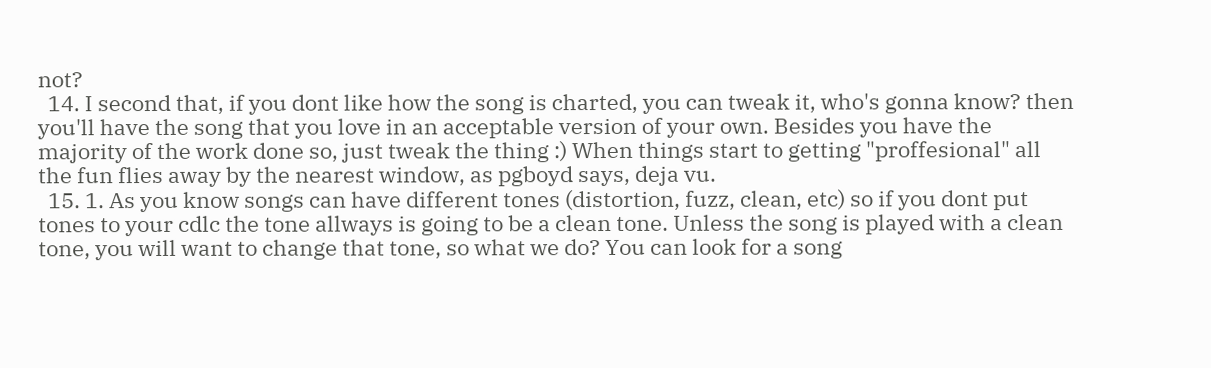not?
  14. I second that, if you dont like how the song is charted, you can tweak it, who's gonna know? then you'll have the song that you love in an acceptable version of your own. Besides you have the majority of the work done so, just tweak the thing :) When things start to getting "proffesional" all the fun flies away by the nearest window, as pgboyd says, deja vu.
  15. 1. As you know songs can have different tones (distortion, fuzz, clean, etc) so if you dont put tones to your cdlc the tone allways is going to be a clean tone. Unless the song is played with a clean tone, you will want to change that tone, so what we do? You can look for a song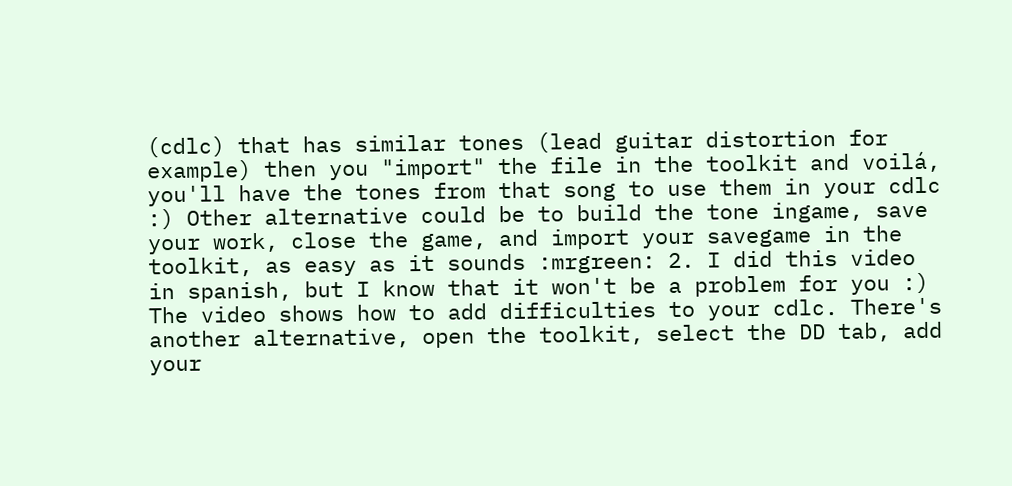(cdlc) that has similar tones (lead guitar distortion for example) then you "import" the file in the toolkit and voilá, you'll have the tones from that song to use them in your cdlc :) Other alternative could be to build the tone ingame, save your work, close the game, and import your savegame in the toolkit, as easy as it sounds :mrgreen: 2. I did this video in spanish, but I know that it won't be a problem for you :) The video shows how to add difficulties to your cdlc. There's another alternative, open the toolkit, select the DD tab, add your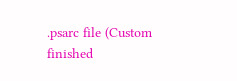.psarc file (Custom finished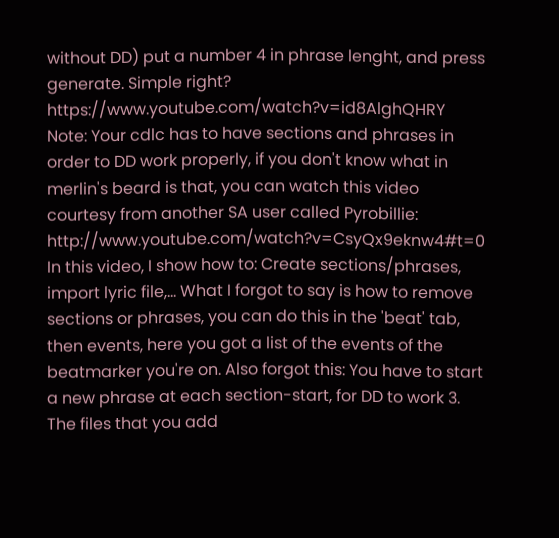without DD) put a number 4 in phrase lenght, and press generate. Simple right? https://www.youtube.com/watch?v=id8AlghQHRY Note: Your cdlc has to have sections and phrases in order to DD work properly, if you don't know what in merlin's beard is that, you can watch this video courtesy from another SA user called Pyrobillie: http://www.youtube.com/watch?v=CsyQx9eknw4#t=0 In this video, I show how to: Create sections/phrases, import lyric file,... What I forgot to say is how to remove sections or phrases, you can do this in the 'beat' tab, then events, here you got a list of the events of the beatmarker you're on. Also forgot this: You have to start a new phrase at each section-start, for DD to work 3. The files that you add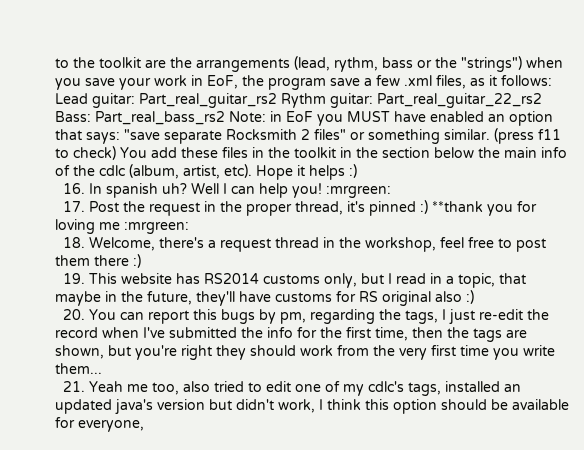to the toolkit are the arrangements (lead, rythm, bass or the "strings") when you save your work in EoF, the program save a few .xml files, as it follows: Lead guitar: Part_real_guitar_rs2 Rythm guitar: Part_real_guitar_22_rs2 Bass: Part_real_bass_rs2 Note: in EoF you MUST have enabled an option that says: "save separate Rocksmith 2 files" or something similar. (press f11 to check) You add these files in the toolkit in the section below the main info of the cdlc (album, artist, etc). Hope it helps :)
  16. In spanish uh? Well I can help you! :mrgreen:
  17. Post the request in the proper thread, it's pinned :) **thank you for loving me :mrgreen:
  18. Welcome, there's a request thread in the workshop, feel free to post them there :)
  19. This website has RS2014 customs only, but I read in a topic, that maybe in the future, they'll have customs for RS original also :)
  20. You can report this bugs by pm, regarding the tags, I just re-edit the record when I've submitted the info for the first time, then the tags are shown, but you're right they should work from the very first time you write them...
  21. Yeah me too, also tried to edit one of my cdlc's tags, installed an updated java's version but didn't work, I think this option should be available for everyone,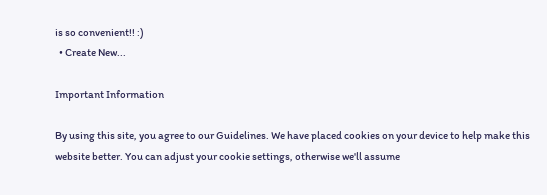is so convenient!! :)
  • Create New...

Important Information

By using this site, you agree to our Guidelines. We have placed cookies on your device to help make this website better. You can adjust your cookie settings, otherwise we'll assume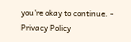you're okay to continue. - Privacy Policy